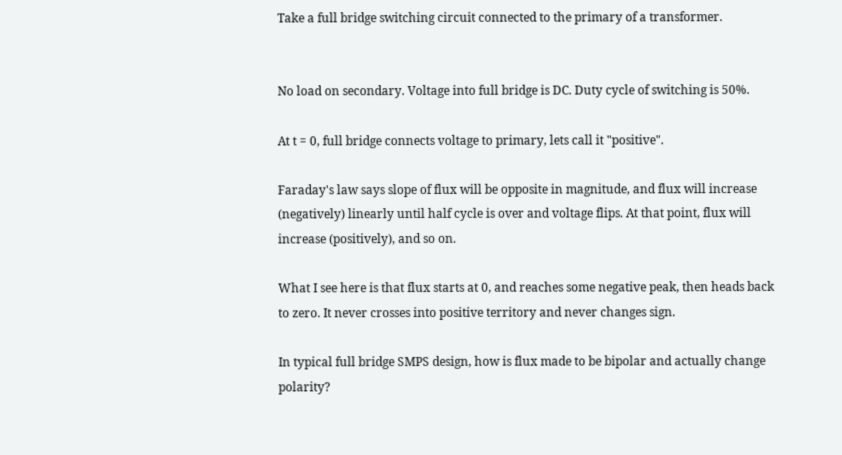Take a full bridge switching circuit connected to the primary of a transformer.


No load on secondary. Voltage into full bridge is DC. Duty cycle of switching is 50%.

At t = 0, full bridge connects voltage to primary, lets call it "positive".

Faraday's law says slope of flux will be opposite in magnitude, and flux will increase (negatively) linearly until half cycle is over and voltage flips. At that point, flux will increase (positively), and so on.

What I see here is that flux starts at 0, and reaches some negative peak, then heads back to zero. It never crosses into positive territory and never changes sign.

In typical full bridge SMPS design, how is flux made to be bipolar and actually change polarity?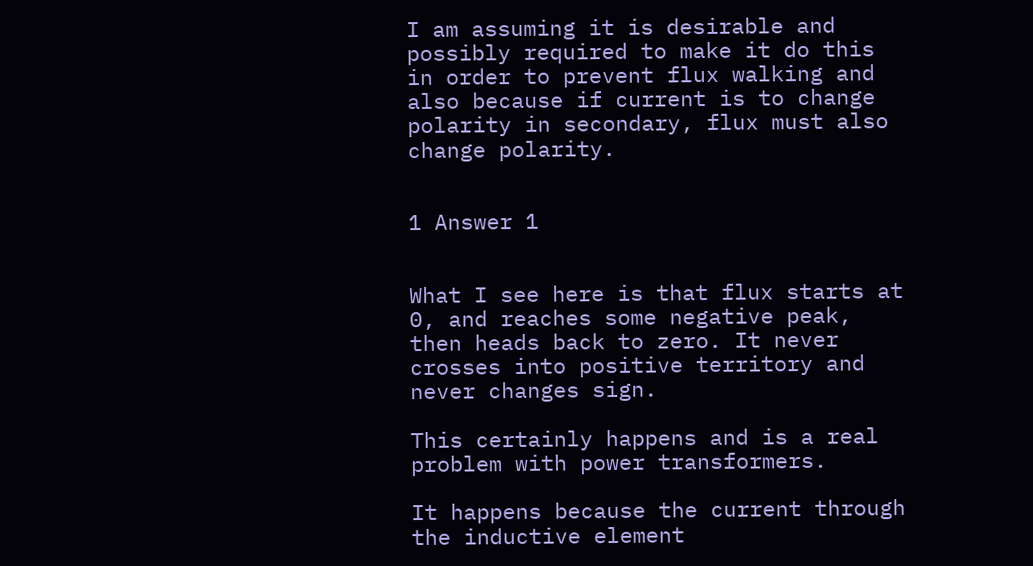I am assuming it is desirable and possibly required to make it do this in order to prevent flux walking and also because if current is to change polarity in secondary, flux must also change polarity.


1 Answer 1


What I see here is that flux starts at 0, and reaches some negative peak, then heads back to zero. It never crosses into positive territory and never changes sign.

This certainly happens and is a real problem with power transformers.

It happens because the current through the inductive element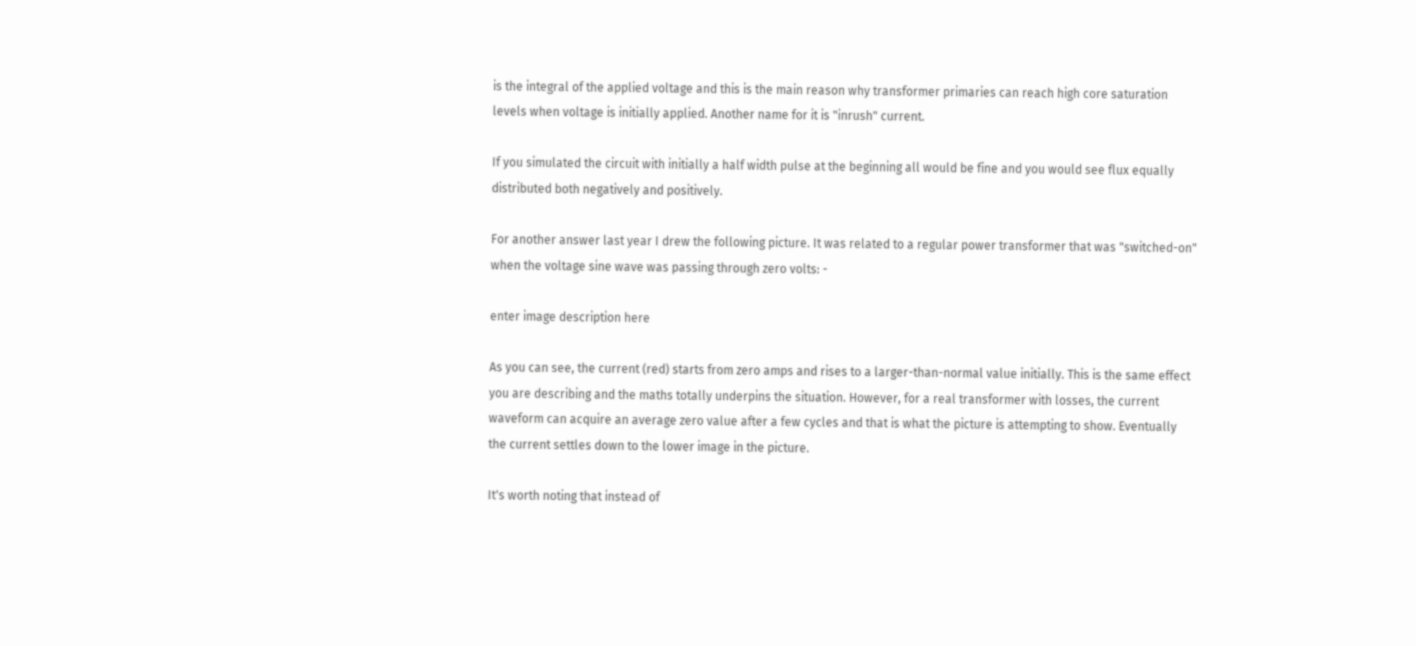is the integral of the applied voltage and this is the main reason why transformer primaries can reach high core saturation levels when voltage is initially applied. Another name for it is "inrush" current.

If you simulated the circuit with initially a half width pulse at the beginning all would be fine and you would see flux equally distributed both negatively and positively.

For another answer last year I drew the following picture. It was related to a regular power transformer that was "switched-on" when the voltage sine wave was passing through zero volts: -

enter image description here

As you can see, the current (red) starts from zero amps and rises to a larger-than-normal value initially. This is the same effect you are describing and the maths totally underpins the situation. However, for a real transformer with losses, the current waveform can acquire an average zero value after a few cycles and that is what the picture is attempting to show. Eventually the current settles down to the lower image in the picture.

It's worth noting that instead of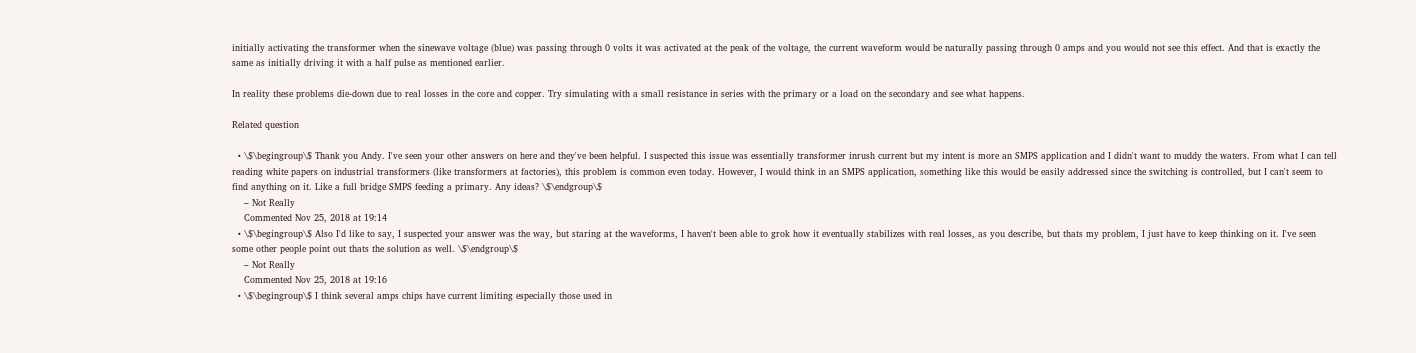initially activating the transformer when the sinewave voltage (blue) was passing through 0 volts it was activated at the peak of the voltage, the current waveform would be naturally passing through 0 amps and you would not see this effect. And that is exactly the same as initially driving it with a half pulse as mentioned earlier.

In reality these problems die-down due to real losses in the core and copper. Try simulating with a small resistance in series with the primary or a load on the secondary and see what happens.

Related question

  • \$\begingroup\$ Thank you Andy. I've seen your other answers on here and they've been helpful. I suspected this issue was essentially transformer inrush current but my intent is more an SMPS application and I didn't want to muddy the waters. From what I can tell reading white papers on industrial transformers (like transformers at factories), this problem is common even today. However, I would think in an SMPS application, something like this would be easily addressed since the switching is controlled, but I can't seem to find anything on it. Like a full bridge SMPS feeding a primary. Any ideas? \$\endgroup\$
    – Not Really
    Commented Nov 25, 2018 at 19:14
  • \$\begingroup\$ Also I'd like to say, I suspected your answer was the way, but staring at the waveforms, I haven't been able to grok how it eventually stabilizes with real losses, as you describe, but thats my problem, I just have to keep thinking on it. I've seen some other people point out thats the solution as well. \$\endgroup\$
    – Not Really
    Commented Nov 25, 2018 at 19:16
  • \$\begingroup\$ I think several amps chips have current limiting especially those used in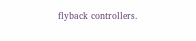flyback controllers.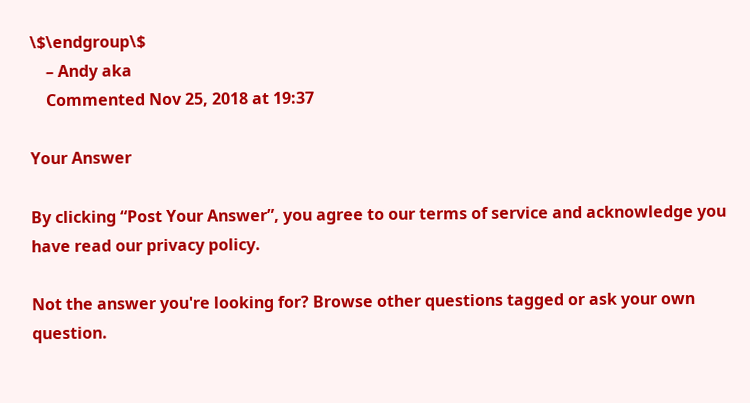\$\endgroup\$
    – Andy aka
    Commented Nov 25, 2018 at 19:37

Your Answer

By clicking “Post Your Answer”, you agree to our terms of service and acknowledge you have read our privacy policy.

Not the answer you're looking for? Browse other questions tagged or ask your own question.